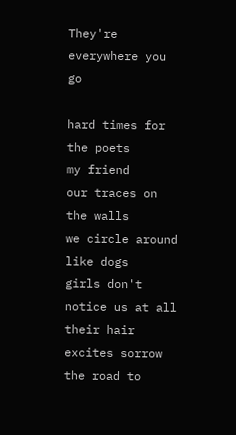They're everywhere you go

hard times for the poets
my friend
our traces on the walls
we circle around like dogs
girls don't notice us at all
their hair excites sorrow
the road to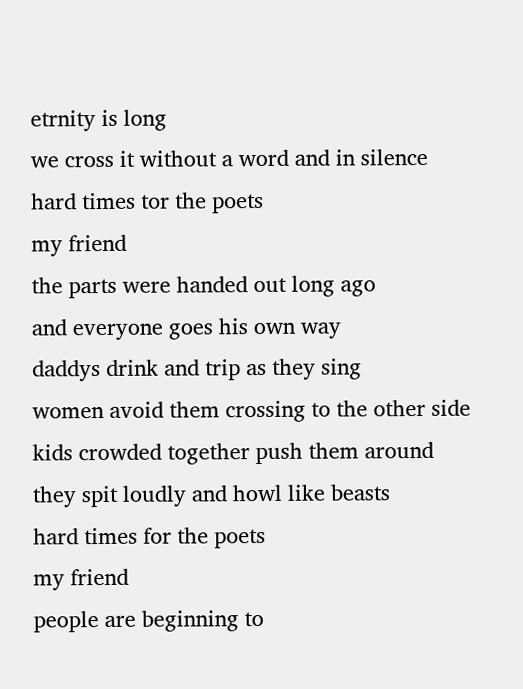etrnity is long
we cross it without a word and in silence
hard times tor the poets
my friend
the parts were handed out long ago
and everyone goes his own way
daddys drink and trip as they sing
women avoid them crossing to the other side
kids crowded together push them around
they spit loudly and howl like beasts
hard times for the poets
my friend
people are beginning to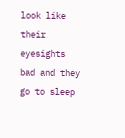look like
their eyesights bad and they go to sleep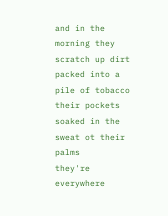and in the morning they scratch up dirt
packed into a pile of tobacco
their pockets soaked in the sweat ot their palms
they're everywhere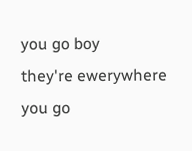you go boy
they're ewerywhere you go